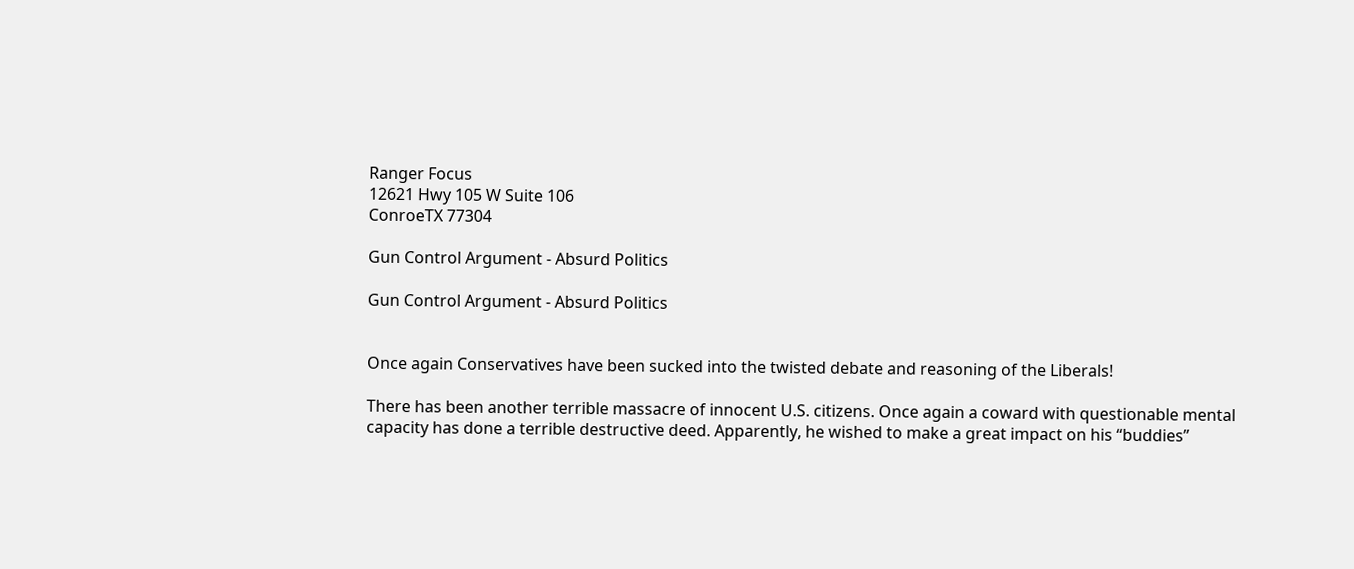Ranger Focus
12621 Hwy 105 W Suite 106
ConroeTX 77304

Gun Control Argument - Absurd Politics

Gun Control Argument - Absurd Politics


Once again Conservatives have been sucked into the twisted debate and reasoning of the Liberals!

There has been another terrible massacre of innocent U.S. citizens. Once again a coward with questionable mental capacity has done a terrible destructive deed. Apparently, he wished to make a great impact on his “buddies”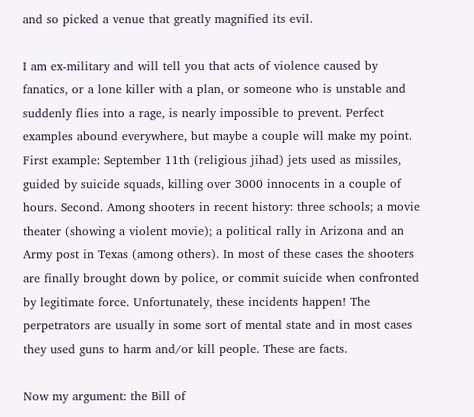and so picked a venue that greatly magnified its evil.

I am ex-military and will tell you that acts of violence caused by fanatics, or a lone killer with a plan, or someone who is unstable and suddenly flies into a rage, is nearly impossible to prevent. Perfect examples abound everywhere, but maybe a couple will make my point. First example: September 11th (religious jihad) jets used as missiles, guided by suicide squads, killing over 3000 innocents in a couple of hours. Second. Among shooters in recent history: three schools; a movie theater (showing a violent movie); a political rally in Arizona and an Army post in Texas (among others). In most of these cases the shooters are finally brought down by police, or commit suicide when confronted by legitimate force. Unfortunately, these incidents happen! The perpetrators are usually in some sort of mental state and in most cases they used guns to harm and/or kill people. These are facts.

Now my argument: the Bill of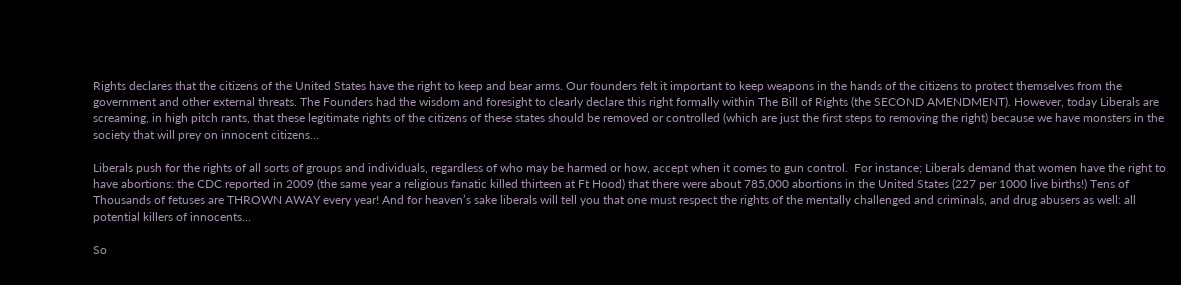Rights declares that the citizens of the United States have the right to keep and bear arms. Our founders felt it important to keep weapons in the hands of the citizens to protect themselves from the government and other external threats. The Founders had the wisdom and foresight to clearly declare this right formally within The Bill of Rights (the SECOND AMENDMENT). However, today Liberals are screaming, in high pitch rants, that these legitimate rights of the citizens of these states should be removed or controlled (which are just the first steps to removing the right) because we have monsters in the society that will prey on innocent citizens…

Liberals push for the rights of all sorts of groups and individuals, regardless of who may be harmed or how, accept when it comes to gun control.  For instance; Liberals demand that women have the right to have abortions: the CDC reported in 2009 (the same year a religious fanatic killed thirteen at Ft Hood) that there were about 785,000 abortions in the United States (227 per 1000 live births!) Tens of Thousands of fetuses are THROWN AWAY every year! And for heaven’s sake liberals will tell you that one must respect the rights of the mentally challenged and criminals, and drug abusers as well: all potential killers of innocents…

So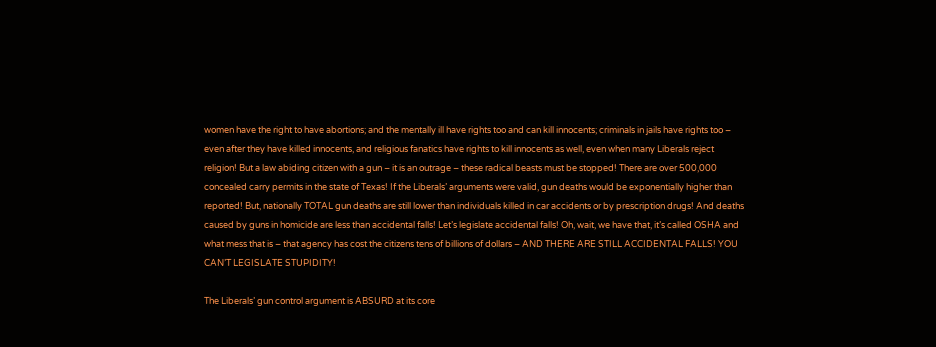women have the right to have abortions; and the mentally ill have rights too and can kill innocents; criminals in jails have rights too – even after they have killed innocents, and religious fanatics have rights to kill innocents as well, even when many Liberals reject religion! But a law abiding citizen with a gun – it is an outrage – these radical beasts must be stopped! There are over 500,000 concealed carry permits in the state of Texas! If the Liberals’ arguments were valid, gun deaths would be exponentially higher than reported! But, nationally TOTAL gun deaths are still lower than individuals killed in car accidents or by prescription drugs! And deaths caused by guns in homicide are less than accidental falls! Let’s legislate accidental falls! Oh, wait, we have that, it’s called OSHA and what mess that is – that agency has cost the citizens tens of billions of dollars – AND THERE ARE STILL ACCIDENTAL FALLS! YOU CAN’T LEGISLATE STUPIDITY!

The Liberals’ gun control argument is ABSURD at its core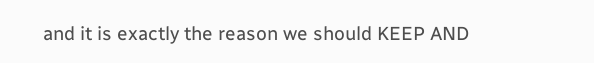and it is exactly the reason we should KEEP AND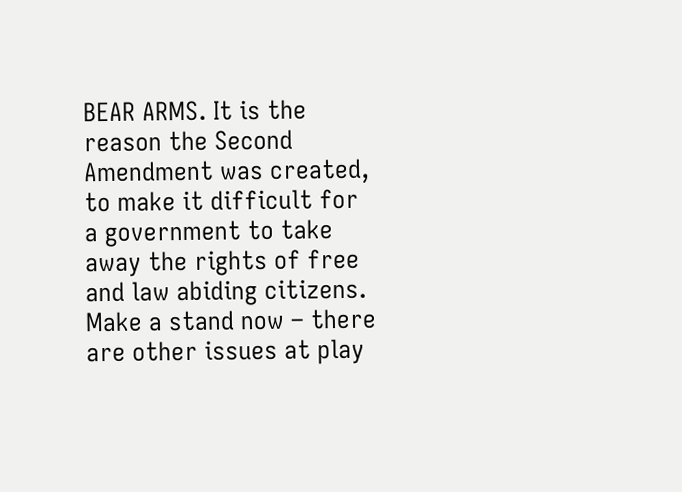BEAR ARMS. It is the reason the Second Amendment was created, to make it difficult for a government to take away the rights of free and law abiding citizens. Make a stand now – there are other issues at play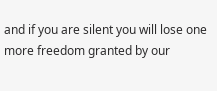and if you are silent you will lose one more freedom granted by our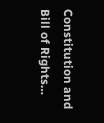Constitution and Bill of Rights…